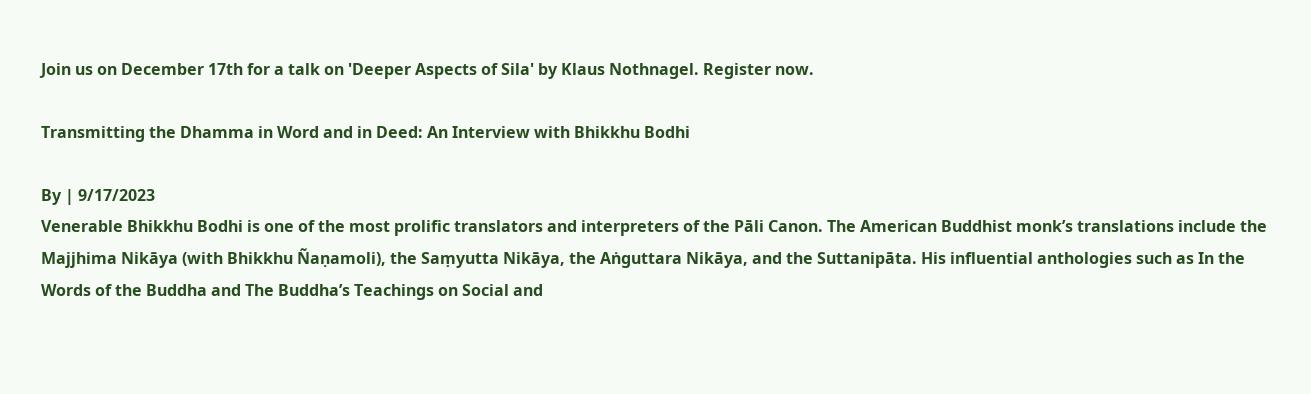Join us on December 17th for a talk on 'Deeper Aspects of Sila' by Klaus Nothnagel. Register now.

Transmitting the Dhamma in Word and in Deed: An Interview with Bhikkhu Bodhi

By | 9/17/2023
Venerable Bhikkhu Bodhi is one of the most prolific translators and interpreters of the Pāli Canon. The American Buddhist monk’s translations include the Majjhima Nikāya (with Bhikkhu Ñaṇamoli), the Saṃyutta Nikāya, the Aṅguttara Nikāya, and the Suttanipāta. His influential anthologies such as In the Words of the Buddha and The Buddha’s Teachings on Social and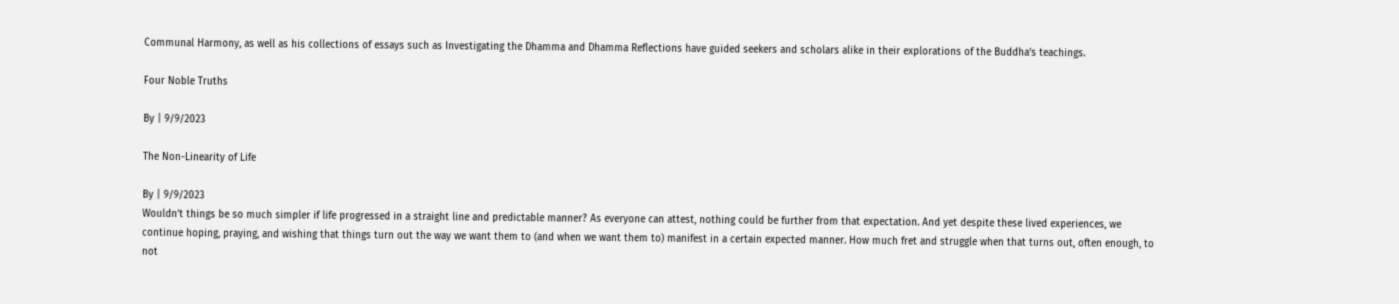Communal Harmony, as well as his collections of essays such as Investigating the Dhamma and Dhamma Reflections have guided seekers and scholars alike in their explorations of the Buddha’s teachings.

Four Noble Truths

By | 9/9/2023

The Non-Linearity of Life

By | 9/9/2023
Wouldn’t things be so much simpler if life progressed in a straight line and predictable manner? As everyone can attest, nothing could be further from that expectation. And yet despite these lived experiences, we continue hoping, praying, and wishing that things turn out the way we want them to (and when we want them to) manifest in a certain expected manner. How much fret and struggle when that turns out, often enough, to not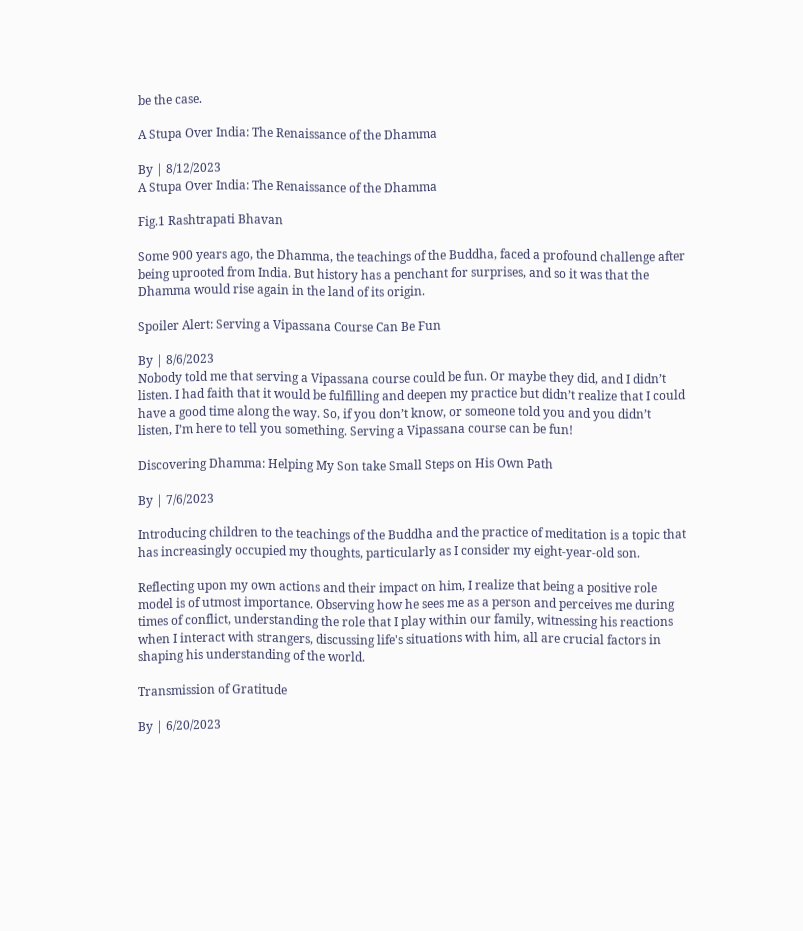be the case.

A Stupa Over India: The Renaissance of the Dhamma

By | 8/12/2023
A Stupa Over India: The Renaissance of the Dhamma

Fig.1 Rashtrapati Bhavan

Some 900 years ago, the Dhamma, the teachings of the Buddha, faced a profound challenge after being uprooted from India. But history has a penchant for surprises, and so it was that the Dhamma would rise again in the land of its origin.

Spoiler Alert: Serving a Vipassana Course Can Be Fun

By | 8/6/2023
Nobody told me that serving a Vipassana course could be fun. Or maybe they did, and I didn’t listen. I had faith that it would be fulfilling and deepen my practice but didn’t realize that I could have a good time along the way. So, if you don’t know, or someone told you and you didn’t listen, I’m here to tell you something. Serving a Vipassana course can be fun!

Discovering Dhamma: Helping My Son take Small Steps on His Own Path

By | 7/6/2023

Introducing children to the teachings of the Buddha and the practice of meditation is a topic that has increasingly occupied my thoughts, particularly as I consider my eight-year-old son.

Reflecting upon my own actions and their impact on him, I realize that being a positive role model is of utmost importance. Observing how he sees me as a person and perceives me during times of conflict, understanding the role that I play within our family, witnessing his reactions when I interact with strangers, discussing life's situations with him, all are crucial factors in shaping his understanding of the world.

Transmission of Gratitude

By | 6/20/2023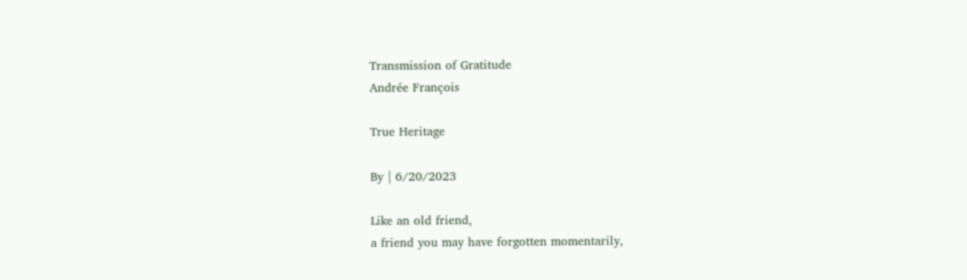Transmission of Gratitude
Andrée François

True Heritage

By | 6/20/2023

Like an old friend,
a friend you may have forgotten momentarily,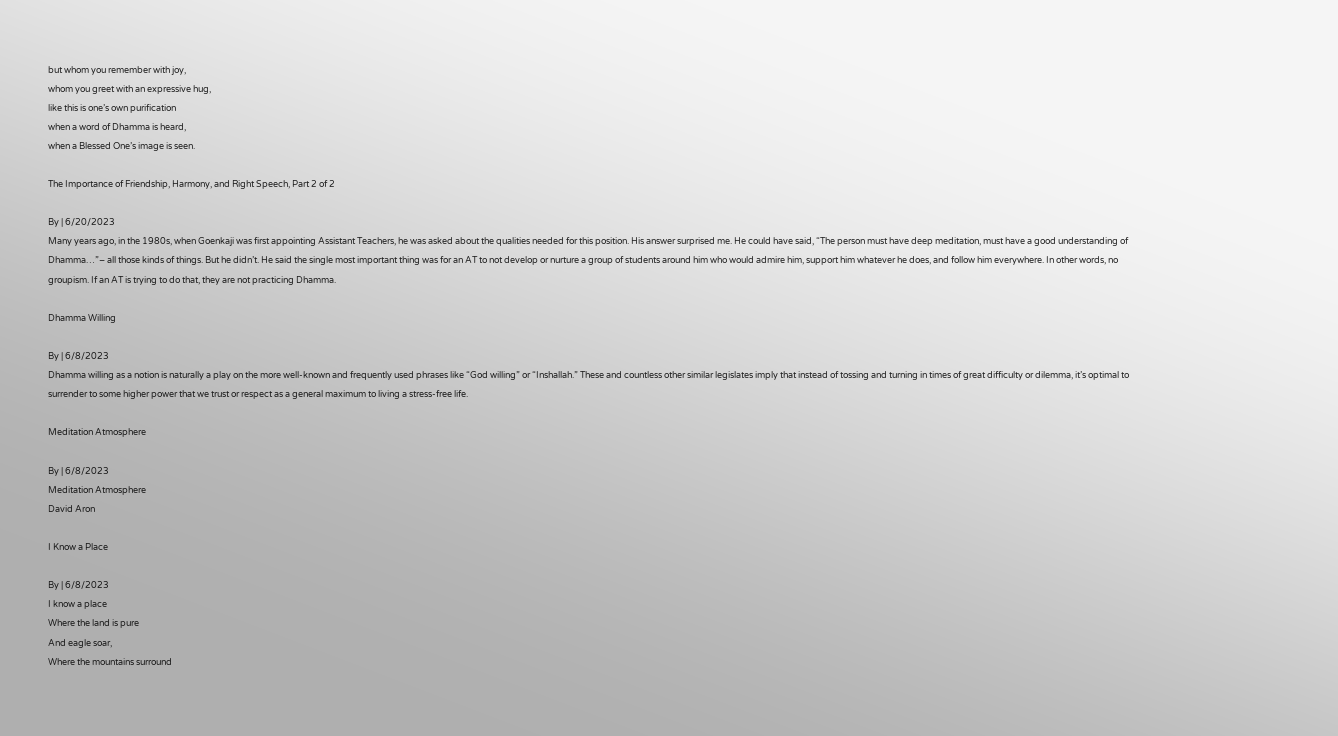but whom you remember with joy,
whom you greet with an expressive hug,
like this is one’s own purification
when a word of Dhamma is heard,
when a Blessed One’s image is seen.

The Importance of Friendship, Harmony, and Right Speech, Part 2 of 2

By | 6/20/2023
Many years ago, in the 1980s, when Goenkaji was first appointing Assistant Teachers, he was asked about the qualities needed for this position. His answer surprised me. He could have said, “The person must have deep meditation, must have a good understanding of Dhamma…”– all those kinds of things. But he didn’t. He said the single most important thing was for an AT to not develop or nurture a group of students around him who would admire him, support him whatever he does, and follow him everywhere. In other words, no groupism. If an AT is trying to do that, they are not practicing Dhamma.

Dhamma Willing

By | 6/8/2023
Dhamma willing as a notion is naturally a play on the more well-known and frequently used phrases like “God willing” or “Inshallah.” These and countless other similar legislates imply that instead of tossing and turning in times of great difficulty or dilemma, it’s optimal to surrender to some higher power that we trust or respect as a general maximum to living a stress-free life.

Meditation Atmosphere

By | 6/8/2023
Meditation Atmosphere
David Aron

I Know a Place

By | 6/8/2023
I know a place
Where the land is pure
And eagle soar,
Where the mountains surround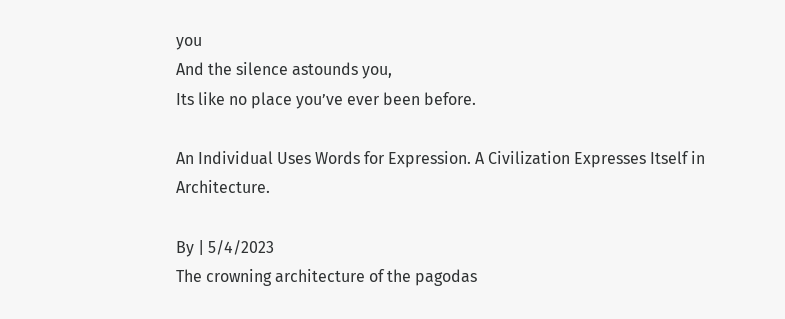you
And the silence astounds you,
Its like no place you’ve ever been before.

An Individual Uses Words for Expression. A Civilization Expresses Itself in Architecture.

By | 5/4/2023
The crowning architecture of the pagodas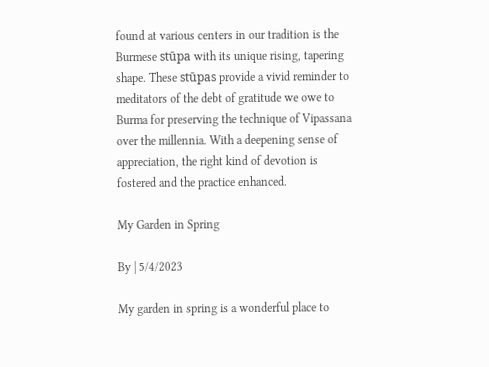found at various centers in our tradition is the Burmese stūpa with its unique rising, tapering shape. These stūpas provide a vivid reminder to meditators of the debt of gratitude we owe to Burma for preserving the technique of Vipassana over the millennia. With a deepening sense of appreciation, the right kind of devotion is fostered and the practice enhanced.

My Garden in Spring

By | 5/4/2023

My garden in spring is a wonderful place to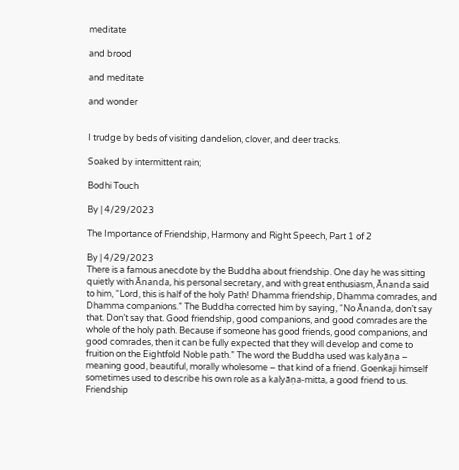meditate

and brood

and meditate

and wonder


I trudge by beds of visiting dandelion, clover, and deer tracks.

Soaked by intermittent rain;

Bodhi Touch

By | 4/29/2023

The Importance of Friendship, Harmony and Right Speech, Part 1 of 2

By | 4/29/2023
There is a famous anecdote by the Buddha about friendship. One day he was sitting quietly with Ānanda, his personal secretary, and with great enthusiasm, Ānanda said to him, “Lord, this is half of the holy Path! Dhamma friendship, Dhamma comrades, and Dhamma companions.” The Buddha corrected him by saying, “No Ānanda, don’t say that. Don’t say that. Good friendship, good companions, and good comrades are the whole of the holy path. Because if someone has good friends, good companions, and good comrades, then it can be fully expected that they will develop and come to fruition on the Eightfold Noble path.” The word the Buddha used was kalyāṇa – meaning good, beautiful, morally wholesome – that kind of a friend. Goenkaji himself sometimes used to describe his own role as a kalyāṇa-mitta, a good friend to us. Friendship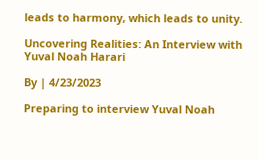leads to harmony, which leads to unity.

Uncovering Realities: An Interview with Yuval Noah Harari

By | 4/23/2023

Preparing to interview Yuval Noah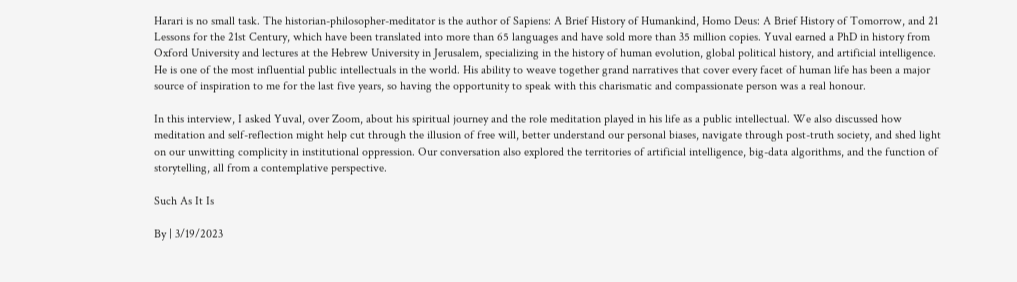Harari is no small task. The historian-philosopher-meditator is the author of Sapiens: A Brief History of Humankind, Homo Deus: A Brief History of Tomorrow, and 21 Lessons for the 21st Century, which have been translated into more than 65 languages and have sold more than 35 million copies. Yuval earned a PhD in history from Oxford University and lectures at the Hebrew University in Jerusalem, specializing in the history of human evolution, global political history, and artificial intelligence. He is one of the most influential public intellectuals in the world. His ability to weave together grand narratives that cover every facet of human life has been a major source of inspiration to me for the last five years, so having the opportunity to speak with this charismatic and compassionate person was a real honour.

In this interview, I asked Yuval, over Zoom, about his spiritual journey and the role meditation played in his life as a public intellectual. We also discussed how meditation and self-reflection might help cut through the illusion of free will, better understand our personal biases, navigate through post-truth society, and shed light on our unwitting complicity in institutional oppression. Our conversation also explored the territories of artificial intelligence, big-data algorithms, and the function of storytelling, all from a contemplative perspective.

Such As It Is

By | 3/19/2023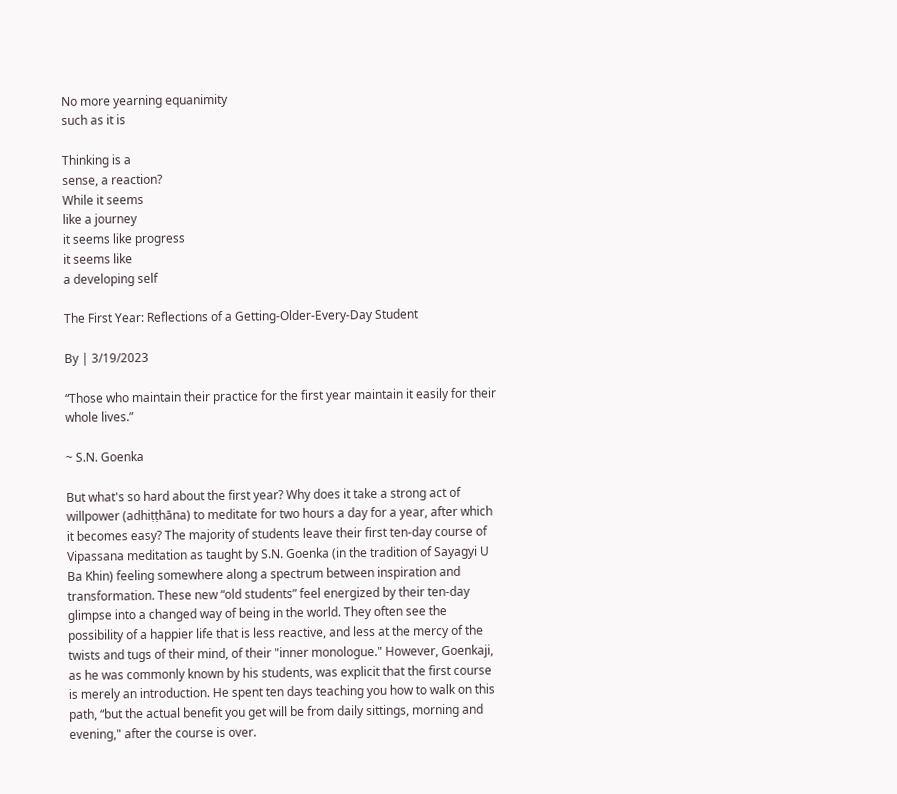No more yearning equanimity
such as it is

Thinking is a
sense, a reaction?
While it seems
like a journey
it seems like progress
it seems like
a developing self

The First Year: Reflections of a Getting-Older-Every-Day Student

By | 3/19/2023

“Those who maintain their practice for the first year maintain it easily for their whole lives.”

~ S.N. Goenka

But what's so hard about the first year? Why does it take a strong act of willpower (adhiṭṭhāna) to meditate for two hours a day for a year, after which it becomes easy? The majority of students leave their first ten-day course of Vipassana meditation as taught by S.N. Goenka (in the tradition of Sayagyi U Ba Khin) feeling somewhere along a spectrum between inspiration and transformation. These new “old students” feel energized by their ten-day glimpse into a changed way of being in the world. They often see the possibility of a happier life that is less reactive, and less at the mercy of the twists and tugs of their mind, of their "inner monologue." However, Goenkaji, as he was commonly known by his students, was explicit that the first course is merely an introduction. He spent ten days teaching you how to walk on this path, “but the actual benefit you get will be from daily sittings, morning and evening," after the course is over.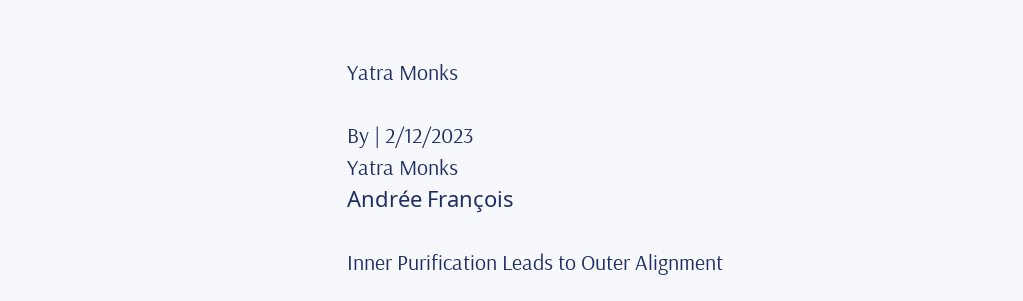Yatra Monks

By | 2/12/2023
Yatra Monks
Andrée François

Inner Purification Leads to Outer Alignment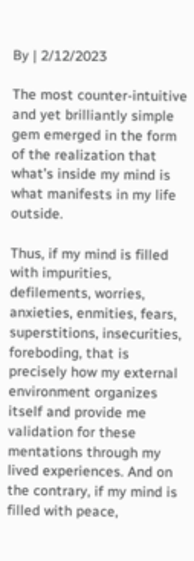By | 2/12/2023

The most counter-intuitive and yet brilliantly simple gem emerged in the form of the realization that what’s inside my mind is what manifests in my life outside.

Thus, if my mind is filled with impurities, defilements, worries, anxieties, enmities, fears, superstitions, insecurities, foreboding, that is precisely how my external environment organizes itself and provide me validation for these mentations through my lived experiences. And on the contrary, if my mind is filled with peace,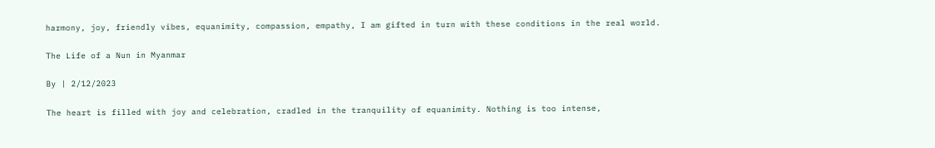harmony, joy, friendly vibes, equanimity, compassion, empathy, I am gifted in turn with these conditions in the real world.

The Life of a Nun in Myanmar

By | 2/12/2023

The heart is filled with joy and celebration, cradled in the tranquility of equanimity. Nothing is too intense,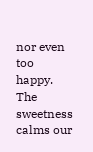nor even too happy. The sweetness calms our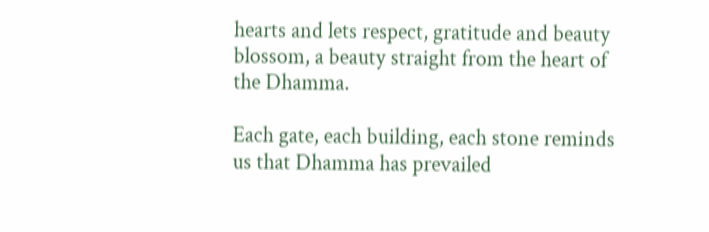hearts and lets respect, gratitude and beauty blossom, a beauty straight from the heart of the Dhamma.

Each gate, each building, each stone reminds us that Dhamma has prevailed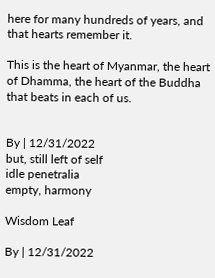here for many hundreds of years, and that hearts remember it.

This is the heart of Myanmar, the heart of Dhamma, the heart of the Buddha that beats in each of us.


By | 12/31/2022
but, still left of self
idle penetralia
empty, harmony

Wisdom Leaf

By | 12/31/2022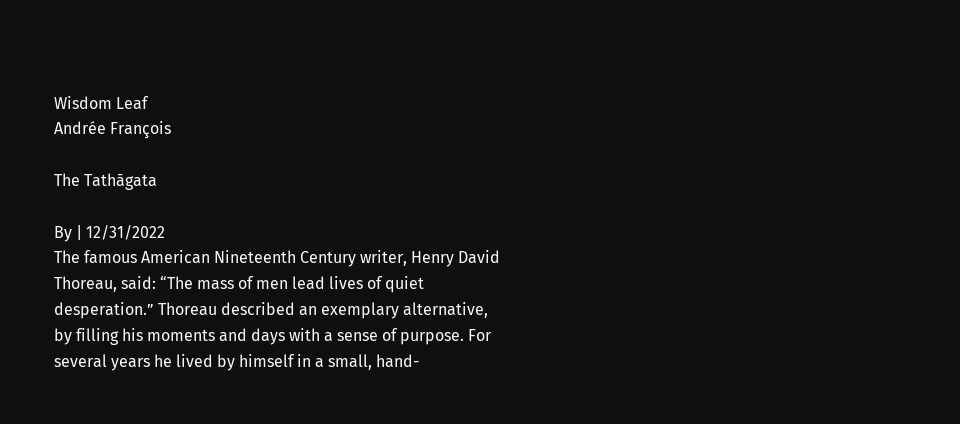Wisdom Leaf
Andrée François

The Tathāgata

By | 12/31/2022
The famous American Nineteenth Century writer, Henry David Thoreau, said: “The mass of men lead lives of quiet desperation.” Thoreau described an exemplary alternative, by filling his moments and days with a sense of purpose. For several years he lived by himself in a small, hand-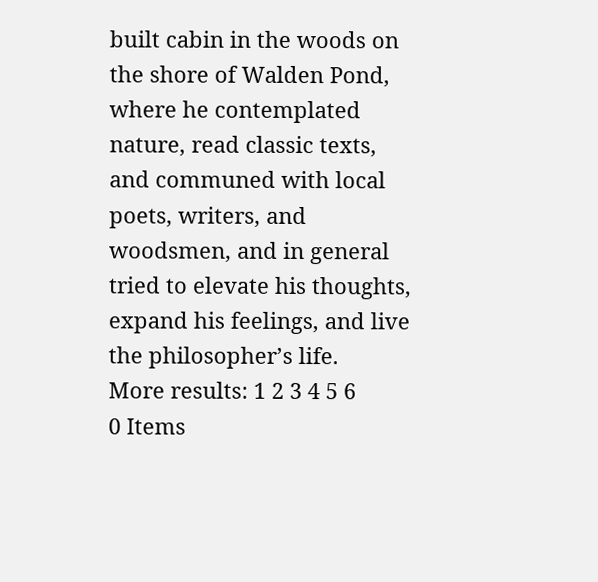built cabin in the woods on the shore of Walden Pond, where he contemplated nature, read classic texts, and communed with local poets, writers, and woodsmen, and in general tried to elevate his thoughts, expand his feelings, and live the philosopher’s life.
More results: 1 2 3 4 5 6
0 Items